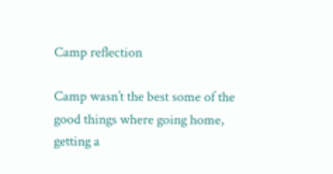Camp reflection

Camp wasn’t the best some of the good things where going home, getting a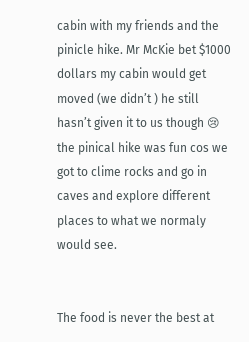cabin with my friends and the pinicle hike. Mr McKie bet $1000 dollars my cabin would get moved (we didn’t ) he still hasn’t given it to us though 😢 the pinical hike was fun cos we got to clime rocks and go in caves and explore different places to what we normaly would see.


The food is never the best at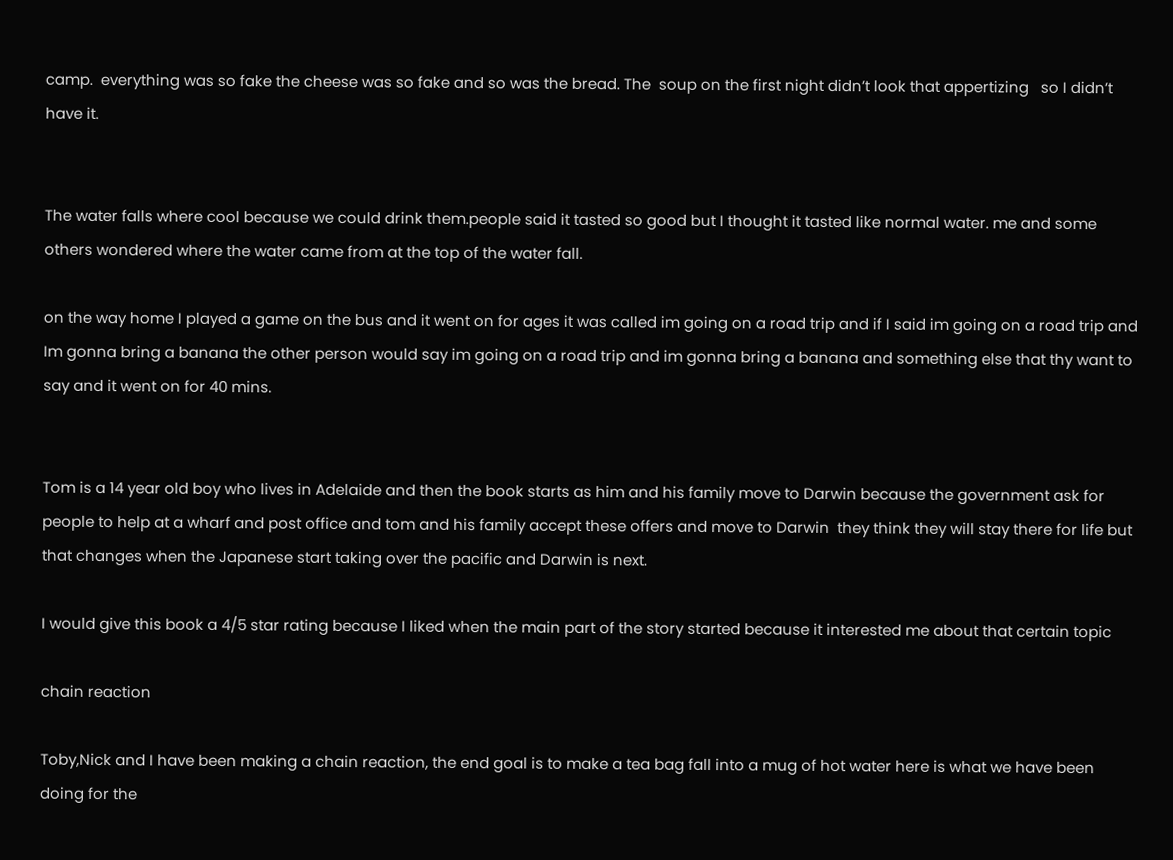camp.  everything was so fake the cheese was so fake and so was the bread. The  soup on the first night didn’t look that appertizing   so I didn’t have it.


The water falls where cool because we could drink them.people said it tasted so good but I thought it tasted like normal water. me and some others wondered where the water came from at the top of the water fall.

on the way home I played a game on the bus and it went on for ages it was called im going on a road trip and if I said im going on a road trip and Im gonna bring a banana the other person would say im going on a road trip and im gonna bring a banana and something else that thy want to say and it went on for 40 mins.


Tom is a 14 year old boy who lives in Adelaide and then the book starts as him and his family move to Darwin because the government ask for people to help at a wharf and post office and tom and his family accept these offers and move to Darwin  they think they will stay there for life but that changes when the Japanese start taking over the pacific and Darwin is next.

I would give this book a 4/5 star rating because I liked when the main part of the story started because it interested me about that certain topic

chain reaction

Toby,Nick and I have been making a chain reaction, the end goal is to make a tea bag fall into a mug of hot water here is what we have been doing for the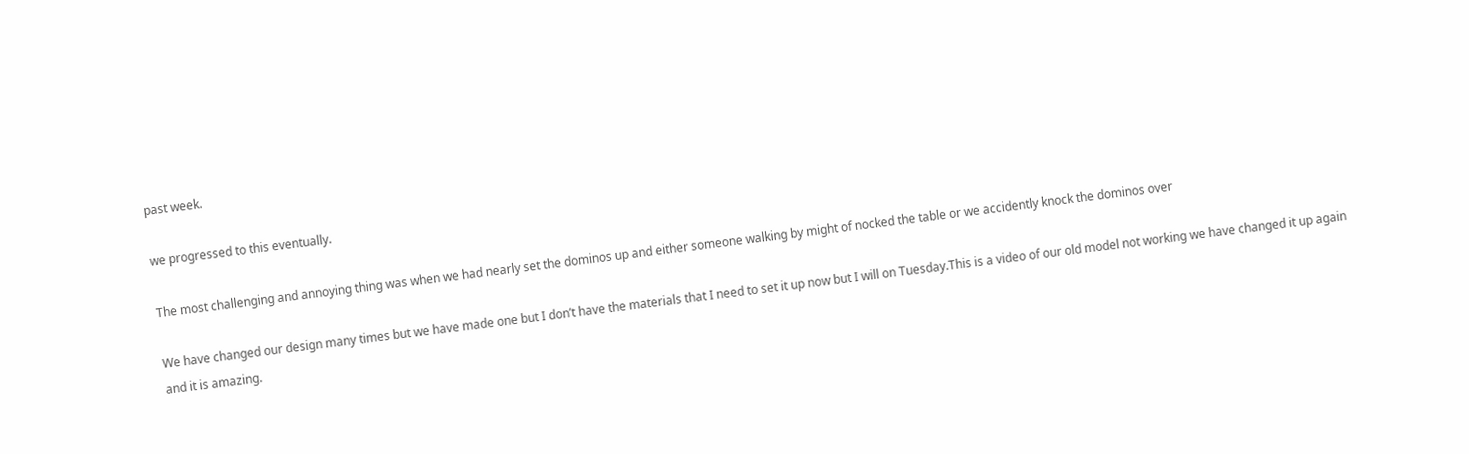past week.

we progressed to this eventually.

The most challenging and annoying thing was when we had nearly set the dominos up and either someone walking by might of nocked the table or we accidently knock the dominos over

We have changed our design many times but we have made one but I don’t have the materials that I need to set it up now but I will on Tuesday.This is a video of our old model not working we have changed it up again and it is amazing.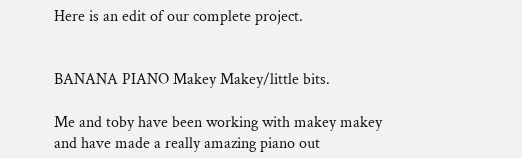Here is an edit of our complete project.


BANANA PIANO Makey Makey/little bits.

Me and toby have been working with makey makey and have made a really amazing piano out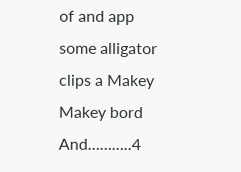of and app some alligator clips a Makey Makey bord And………..4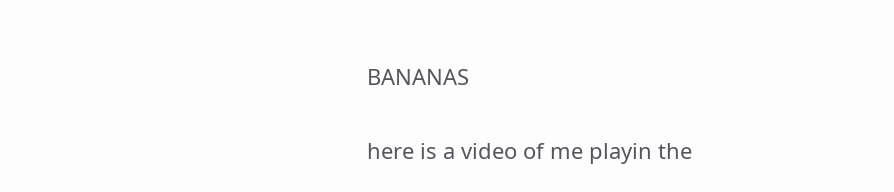BANANAS

here is a video of me playin the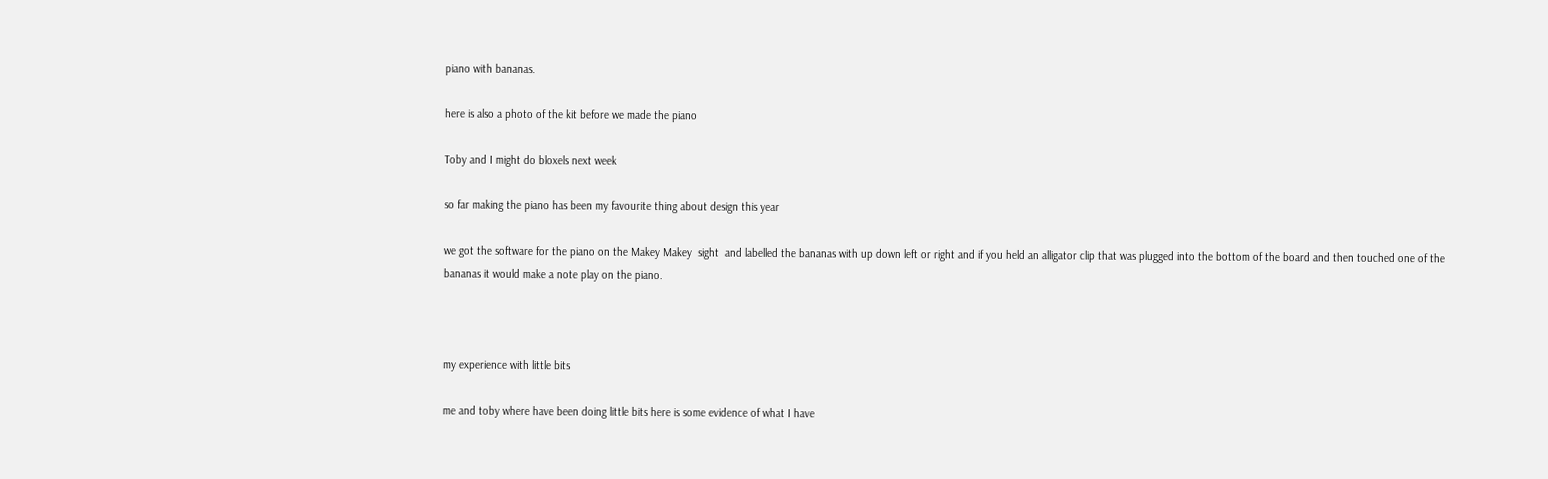piano with bananas.

here is also a photo of the kit before we made the piano

Toby and I might do bloxels next week

so far making the piano has been my favourite thing about design this year

we got the software for the piano on the Makey Makey  sight  and labelled the bananas with up down left or right and if you held an alligator clip that was plugged into the bottom of the board and then touched one of the bananas it would make a note play on the piano.



my experience with little bits

me and toby where have been doing little bits here is some evidence of what I have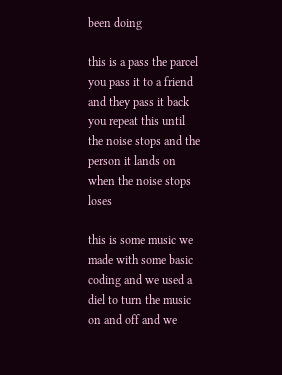been doing

this is a pass the parcel you pass it to a friend and they pass it back you repeat this until the noise stops and the person it lands on when the noise stops loses

this is some music we made with some basic coding and we used a diel to turn the music on and off and we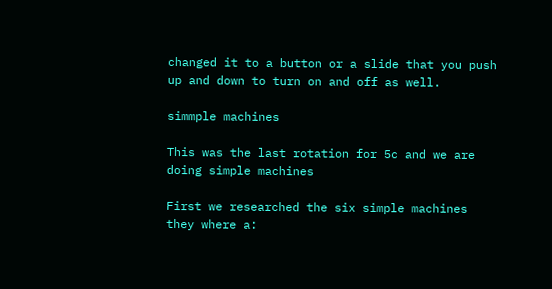changed it to a button or a slide that you push up and down to turn on and off as well.

simmple machines

This was the last rotation for 5c and we are doing simple machines

First we researched the six simple machines they where a: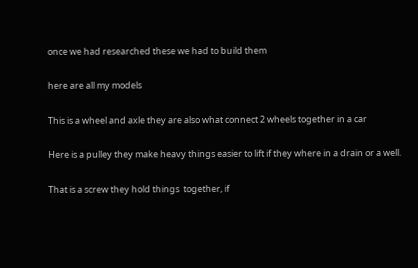once we had researched these we had to build them

here are all my models

This is a wheel and axle they are also what connect 2 wheels together in a car

Here is a pulley they make heavy things easier to lift if they where in a drain or a well.

That is a screw they hold things  together, if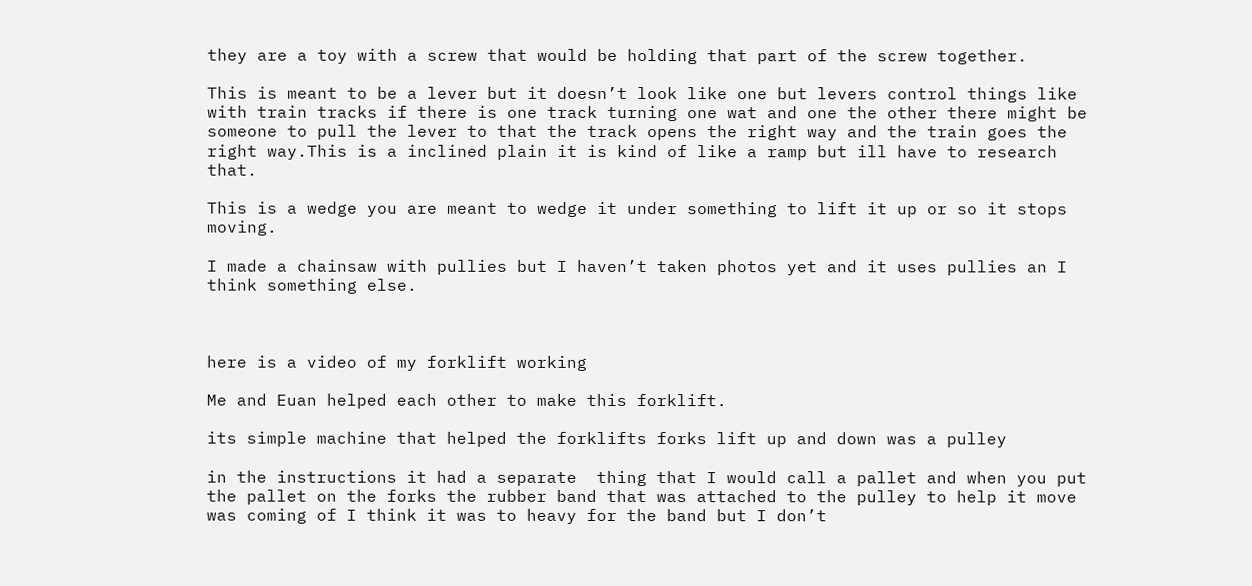they are a toy with a screw that would be holding that part of the screw together.

This is meant to be a lever but it doesn’t look like one but levers control things like with train tracks if there is one track turning one wat and one the other there might be someone to pull the lever to that the track opens the right way and the train goes the right way.This is a inclined plain it is kind of like a ramp but ill have to research that.

This is a wedge you are meant to wedge it under something to lift it up or so it stops moving.

I made a chainsaw with pullies but I haven’t taken photos yet and it uses pullies an I think something else.



here is a video of my forklift working

Me and Euan helped each other to make this forklift.

its simple machine that helped the forklifts forks lift up and down was a pulley

in the instructions it had a separate  thing that I would call a pallet and when you put the pallet on the forks the rubber band that was attached to the pulley to help it move was coming of I think it was to heavy for the band but I don’t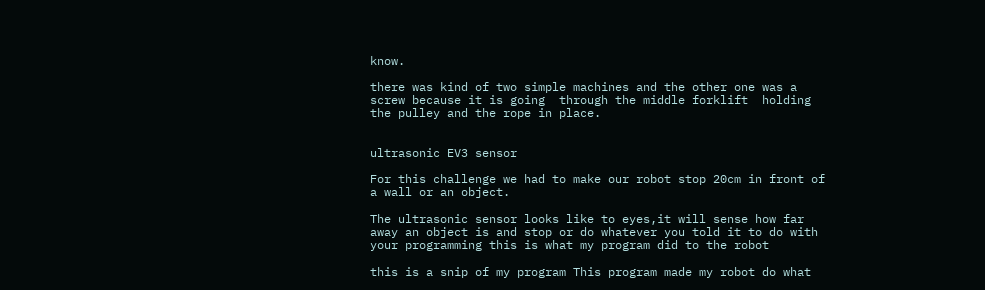know.

there was kind of two simple machines and the other one was a screw because it is going  through the middle forklift  holding the pulley and the rope in place.


ultrasonic EV3 sensor

For this challenge we had to make our robot stop 20cm in front of a wall or an object.

The ultrasonic sensor looks like to eyes,it will sense how far away an object is and stop or do whatever you told it to do with your programming this is what my program did to the robot

this is a snip of my program This program made my robot do what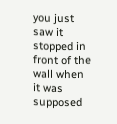you just saw it stopped in front of the wall when it was supposed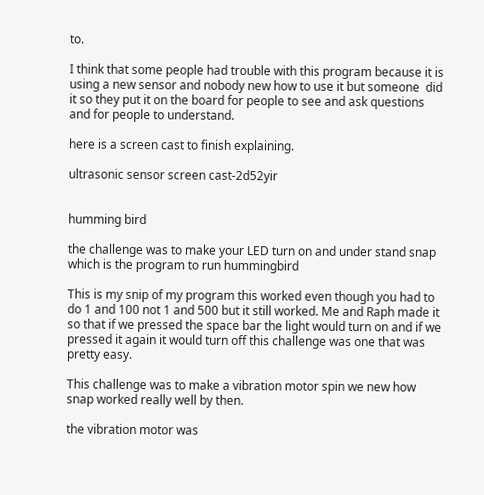to.

I think that some people had trouble with this program because it is using a new sensor and nobody new how to use it but someone  did it so they put it on the board for people to see and ask questions and for people to understand.

here is a screen cast to finish explaining.

ultrasonic sensor screen cast-2d52yir


humming bird

the challenge was to make your LED turn on and under stand snap which is the program to run hummingbird

This is my snip of my program this worked even though you had to do 1 and 100 not 1 and 500 but it still worked. Me and Raph made it so that if we pressed the space bar the light would turn on and if we pressed it again it would turn off this challenge was one that was pretty easy.

This challenge was to make a vibration motor spin we new how snap worked really well by then.

the vibration motor was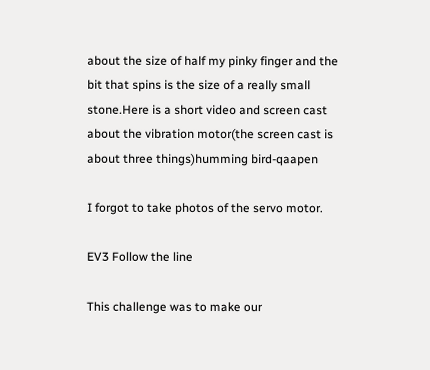about the size of half my pinky finger and the bit that spins is the size of a really small stone.Here is a short video and screen cast about the vibration motor(the screen cast is about three things)humming bird-qaapen

I forgot to take photos of the servo motor.

EV3 Follow the line

This challenge was to make our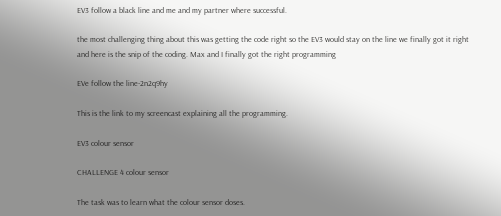EV3 follow a black line and me and my partner where successful.

the most challenging thing about this was getting the code right so the EV3 would stay on the line we finally got it right and here is the snip of the coding. Max and I finally got the right programming

EVe follow the line-2n2q9hy

This is the link to my screencast explaining all the programming.

EV3 colour sensor

CHALLENGE 4 colour sensor

The task was to learn what the colour sensor doses.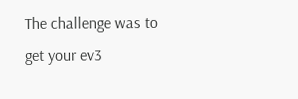The challenge was to get your ev3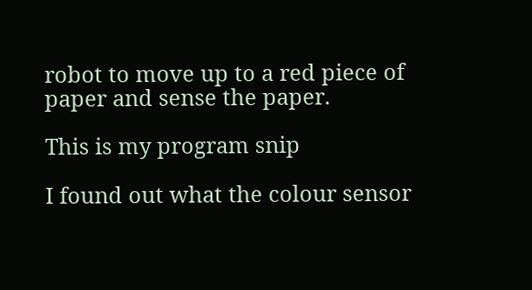robot to move up to a red piece of paper and sense the paper.

This is my program snip

I found out what the colour sensor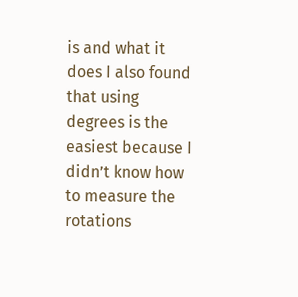is and what it does I also found that using degrees is the easiest because I didn’t know how to measure the rotations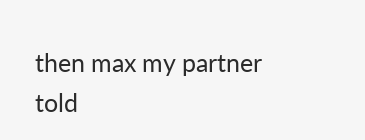then max my partner told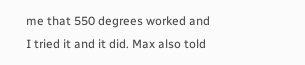me that 550 degrees worked and I tried it and it did. Max also told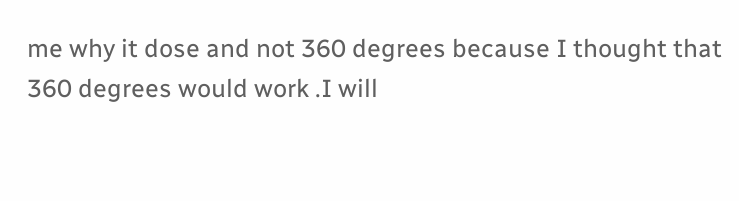me why it dose and not 360 degrees because I thought that 360 degrees would work .I will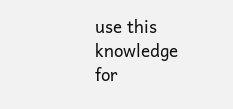use this knowledge for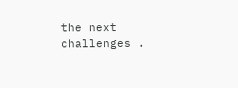the next challenges .